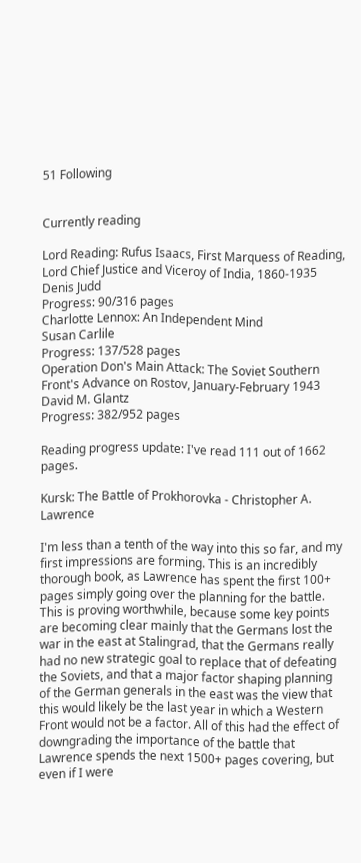51 Following


Currently reading

Lord Reading: Rufus Isaacs, First Marquess of Reading, Lord Chief Justice and Viceroy of India, 1860-1935
Denis Judd
Progress: 90/316 pages
Charlotte Lennox: An Independent Mind
Susan Carlile
Progress: 137/528 pages
Operation Don's Main Attack: The Soviet Southern Front's Advance on Rostov, January-February 1943
David M. Glantz
Progress: 382/952 pages

Reading progress update: I've read 111 out of 1662 pages.

Kursk: The Battle of Prokhorovka - Christopher A. Lawrence

I'm less than a tenth of the way into this so far, and my first impressions are forming. This is an incredibly thorough book, as Lawrence has spent the first 100+ pages simply going over the planning for the battle. This is proving worthwhile, because some key points are becoming clear mainly that the Germans lost the war in the east at Stalingrad, that the Germans really had no new strategic goal to replace that of defeating the Soviets, and that a major factor shaping planning of the German generals in the east was the view that this would likely be the last year in which a Western Front would not be a factor. All of this had the effect of downgrading the importance of the battle that Lawrence spends the next 1500+ pages covering, but even if I were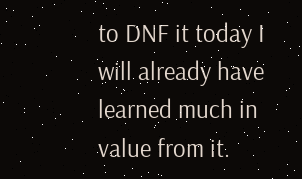to DNF it today I will already have learned much in value from it.